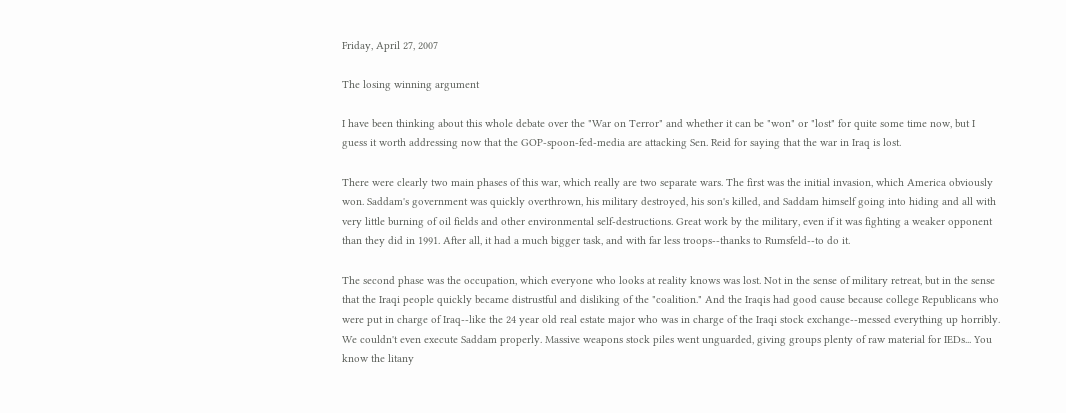Friday, April 27, 2007

The losing winning argument

I have been thinking about this whole debate over the "War on Terror" and whether it can be "won" or "lost" for quite some time now, but I guess it worth addressing now that the GOP-spoon-fed-media are attacking Sen. Reid for saying that the war in Iraq is lost.

There were clearly two main phases of this war, which really are two separate wars. The first was the initial invasion, which America obviously won. Saddam's government was quickly overthrown, his military destroyed, his son's killed, and Saddam himself going into hiding and all with very little burning of oil fields and other environmental self-destructions. Great work by the military, even if it was fighting a weaker opponent than they did in 1991. After all, it had a much bigger task, and with far less troops--thanks to Rumsfeld--to do it.

The second phase was the occupation, which everyone who looks at reality knows was lost. Not in the sense of military retreat, but in the sense that the Iraqi people quickly became distrustful and disliking of the "coalition." And the Iraqis had good cause because college Republicans who were put in charge of Iraq--like the 24 year old real estate major who was in charge of the Iraqi stock exchange--messed everything up horribly. We couldn't even execute Saddam properly. Massive weapons stock piles went unguarded, giving groups plenty of raw material for IEDs... You know the litany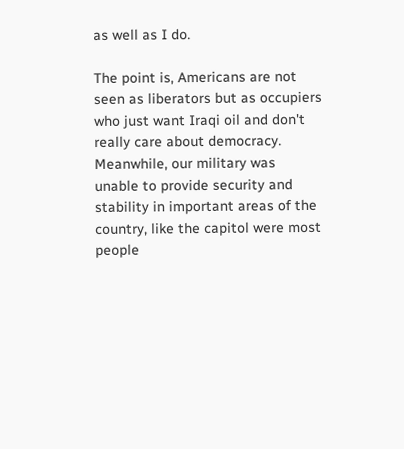as well as I do.

The point is, Americans are not seen as liberators but as occupiers who just want Iraqi oil and don't really care about democracy. Meanwhile, our military was unable to provide security and stability in important areas of the country, like the capitol were most people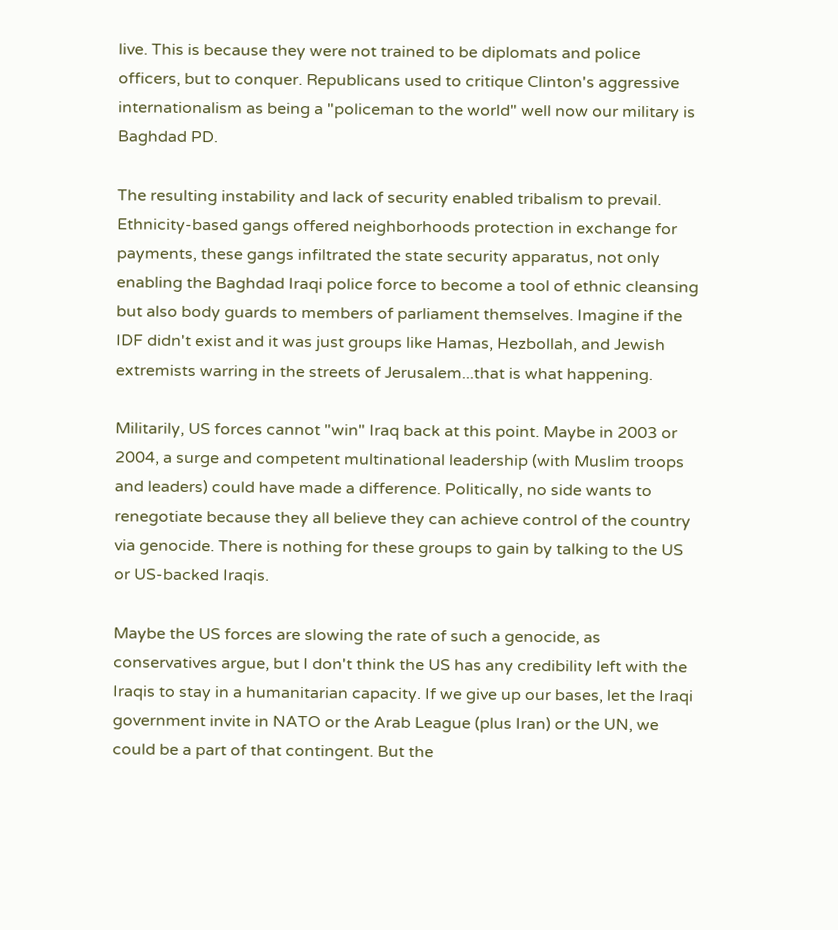live. This is because they were not trained to be diplomats and police officers, but to conquer. Republicans used to critique Clinton's aggressive internationalism as being a "policeman to the world" well now our military is Baghdad PD.

The resulting instability and lack of security enabled tribalism to prevail. Ethnicity-based gangs offered neighborhoods protection in exchange for payments, these gangs infiltrated the state security apparatus, not only enabling the Baghdad Iraqi police force to become a tool of ethnic cleansing but also body guards to members of parliament themselves. Imagine if the IDF didn't exist and it was just groups like Hamas, Hezbollah, and Jewish extremists warring in the streets of Jerusalem...that is what happening.

Militarily, US forces cannot "win" Iraq back at this point. Maybe in 2003 or 2004, a surge and competent multinational leadership (with Muslim troops and leaders) could have made a difference. Politically, no side wants to renegotiate because they all believe they can achieve control of the country via genocide. There is nothing for these groups to gain by talking to the US or US-backed Iraqis.

Maybe the US forces are slowing the rate of such a genocide, as conservatives argue, but I don't think the US has any credibility left with the Iraqis to stay in a humanitarian capacity. If we give up our bases, let the Iraqi government invite in NATO or the Arab League (plus Iran) or the UN, we could be a part of that contingent. But the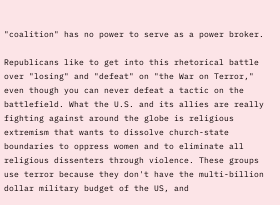"coalition" has no power to serve as a power broker.

Republicans like to get into this rhetorical battle over "losing" and "defeat" on "the War on Terror," even though you can never defeat a tactic on the battlefield. What the U.S. and its allies are really fighting against around the globe is religious extremism that wants to dissolve church-state boundaries to oppress women and to eliminate all religious dissenters through violence. These groups use terror because they don't have the multi-billion dollar military budget of the US, and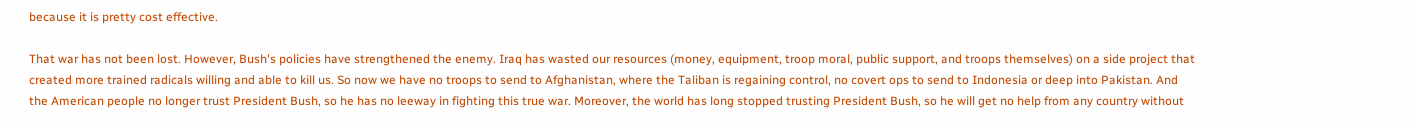because it is pretty cost effective.

That war has not been lost. However, Bush's policies have strengthened the enemy. Iraq has wasted our resources (money, equipment, troop moral, public support, and troops themselves) on a side project that created more trained radicals willing and able to kill us. So now we have no troops to send to Afghanistan, where the Taliban is regaining control, no covert ops to send to Indonesia or deep into Pakistan. And the American people no longer trust President Bush, so he has no leeway in fighting this true war. Moreover, the world has long stopped trusting President Bush, so he will get no help from any country without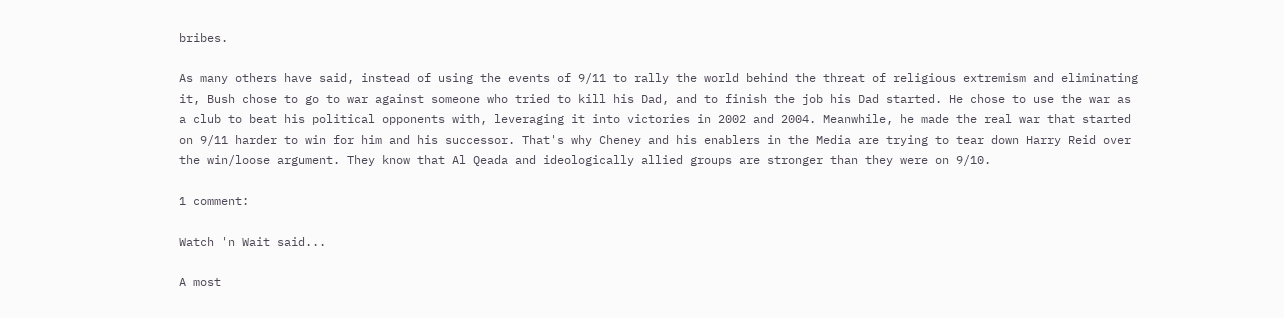bribes.

As many others have said, instead of using the events of 9/11 to rally the world behind the threat of religious extremism and eliminating it, Bush chose to go to war against someone who tried to kill his Dad, and to finish the job his Dad started. He chose to use the war as a club to beat his political opponents with, leveraging it into victories in 2002 and 2004. Meanwhile, he made the real war that started on 9/11 harder to win for him and his successor. That's why Cheney and his enablers in the Media are trying to tear down Harry Reid over the win/loose argument. They know that Al Qeada and ideologically allied groups are stronger than they were on 9/10.

1 comment:

Watch 'n Wait said...

A most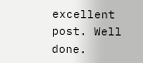excellent post. Well done.